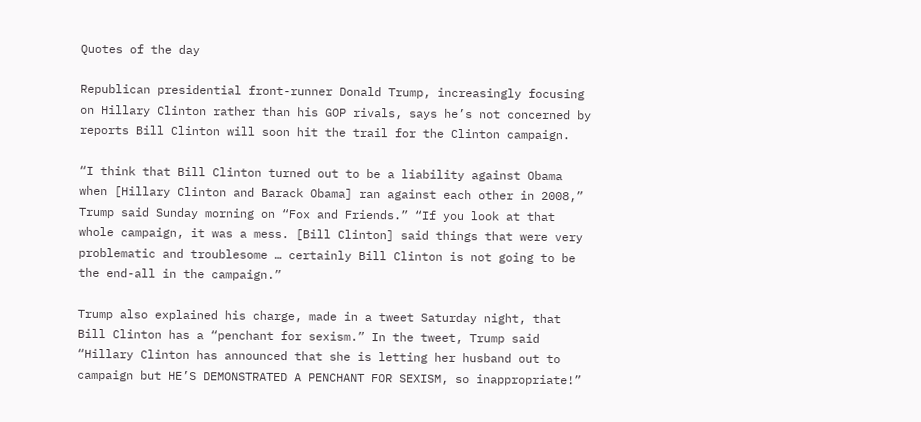Quotes of the day

Republican presidential front-runner Donald Trump, increasingly focusing on Hillary Clinton rather than his GOP rivals, says he’s not concerned by reports Bill Clinton will soon hit the trail for the Clinton campaign.

“I think that Bill Clinton turned out to be a liability against Obama when [Hillary Clinton and Barack Obama] ran against each other in 2008,” Trump said Sunday morning on “Fox and Friends.” “If you look at that whole campaign, it was a mess. [Bill Clinton] said things that were very problematic and troublesome … certainly Bill Clinton is not going to be the end-all in the campaign.”

Trump also explained his charge, made in a tweet Saturday night, that Bill Clinton has a “penchant for sexism.” In the tweet, Trump said “Hillary Clinton has announced that she is letting her husband out to campaign but HE’S DEMONSTRATED A PENCHANT FOR SEXISM, so inappropriate!”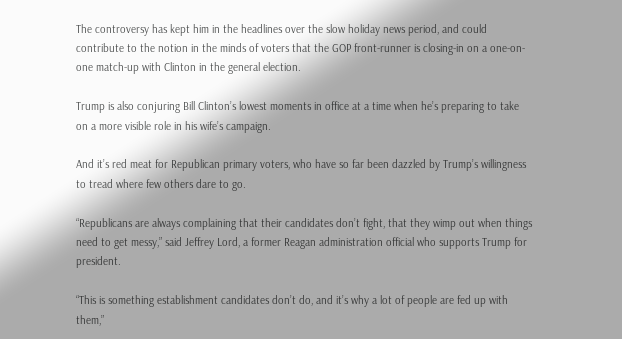The controversy has kept him in the headlines over the slow holiday news period, and could contribute to the notion in the minds of voters that the GOP front-runner is closing-in on a one-on-one match-up with Clinton in the general election.

Trump is also conjuring Bill Clinton’s lowest moments in office at a time when he’s preparing to take on a more visible role in his wife’s campaign.

And it’s red meat for Republican primary voters, who have so far been dazzled by Trump’s willingness to tread where few others dare to go.

“Republicans are always complaining that their candidates don’t fight, that they wimp out when things need to get messy,” said Jeffrey Lord, a former Reagan administration official who supports Trump for president.

“This is something establishment candidates don’t do, and it’s why a lot of people are fed up with them,”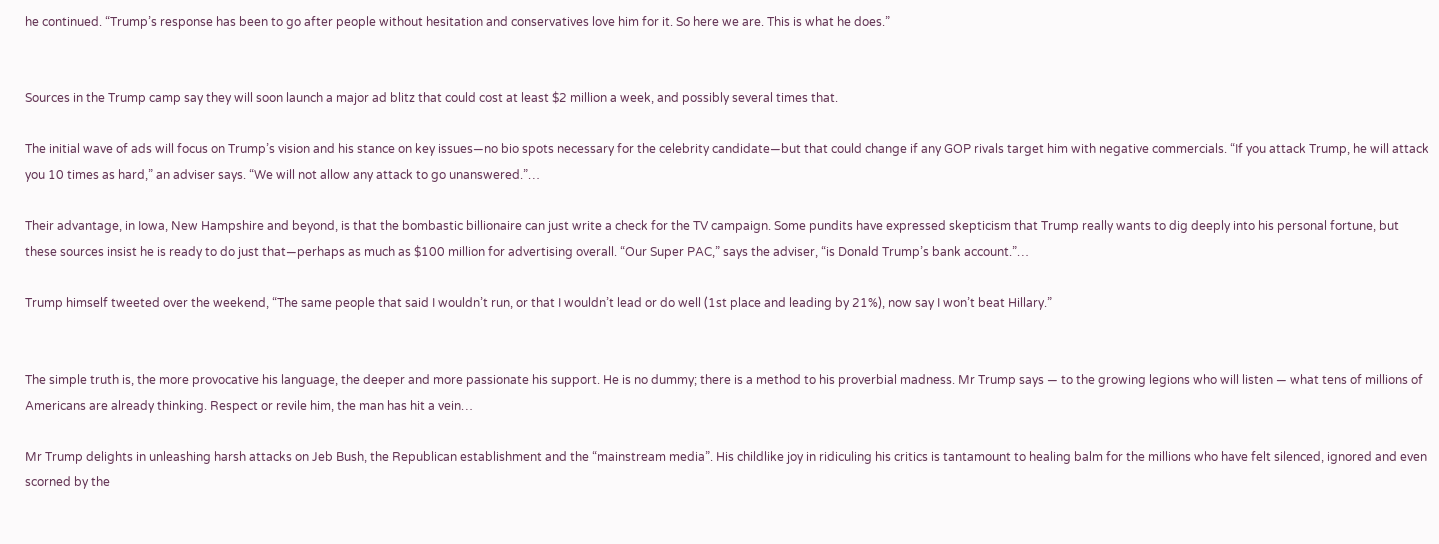he continued. “Trump’s response has been to go after people without hesitation and conservatives love him for it. So here we are. This is what he does.”


Sources in the Trump camp say they will soon launch a major ad blitz that could cost at least $2 million a week, and possibly several times that.

The initial wave of ads will focus on Trump’s vision and his stance on key issues—no bio spots necessary for the celebrity candidate—but that could change if any GOP rivals target him with negative commercials. “If you attack Trump, he will attack you 10 times as hard,” an adviser says. “We will not allow any attack to go unanswered.”…

Their advantage, in Iowa, New Hampshire and beyond, is that the bombastic billionaire can just write a check for the TV campaign. Some pundits have expressed skepticism that Trump really wants to dig deeply into his personal fortune, but these sources insist he is ready to do just that—perhaps as much as $100 million for advertising overall. “Our Super PAC,” says the adviser, “is Donald Trump’s bank account.”…

Trump himself tweeted over the weekend, “The same people that said I wouldn’t run, or that I wouldn’t lead or do well (1st place and leading by 21%), now say I won’t beat Hillary.”


The simple truth is, the more provocative his language, the deeper and more passionate his support. He is no dummy; there is a method to his proverbial madness. Mr Trump says — to the growing legions who will listen — what tens of millions of Americans are already thinking. Respect or revile him, the man has hit a vein…

Mr Trump delights in unleashing harsh attacks on Jeb Bush, the Republican establishment and the “mainstream media”. His childlike joy in ridiculing his critics is tantamount to healing balm for the millions who have felt silenced, ignored and even scorned by the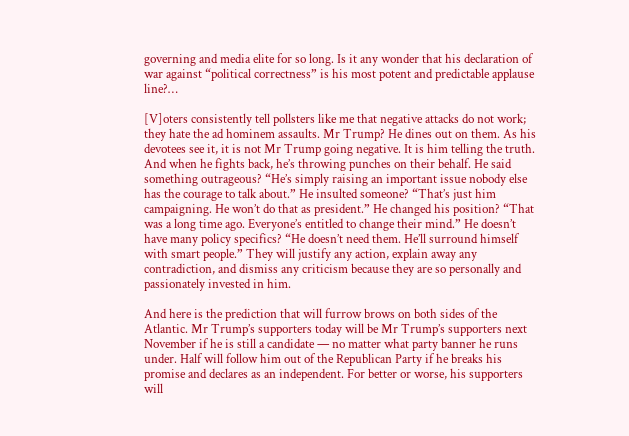governing and media elite for so long. Is it any wonder that his declaration of war against “political correctness” is his most potent and predictable applause line?…

[V]oters consistently tell pollsters like me that negative attacks do not work; they hate the ad hominem assaults. Mr Trump? He dines out on them. As his devotees see it, it is not Mr Trump going negative. It is him telling the truth. And when he fights back, he’s throwing punches on their behalf. He said something outrageous? “He’s simply raising an important issue nobody else has the courage to talk about.” He insulted someone? “That’s just him campaigning. He won’t do that as president.” He changed his position? “That was a long time ago. Everyone’s entitled to change their mind.” He doesn’t have many policy specifics? “He doesn’t need them. He’ll surround himself with smart people.” They will justify any action, explain away any contradiction, and dismiss any criticism because they are so personally and passionately invested in him.

And here is the prediction that will furrow brows on both sides of the Atlantic. Mr Trump’s supporters today will be Mr Trump’s supporters next November if he is still a candidate — no matter what party banner he runs under. Half will follow him out of the Republican Party if he breaks his promise and declares as an independent. For better or worse, his supporters will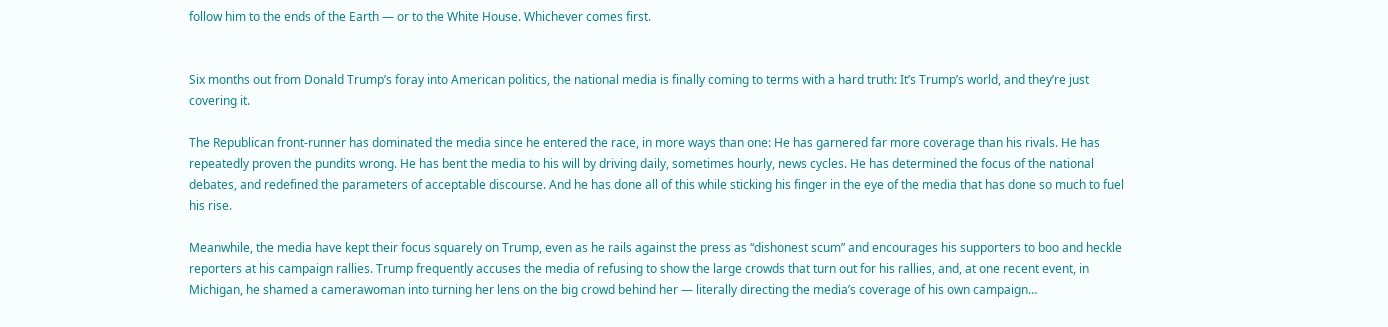follow him to the ends of the Earth — or to the White House. Whichever comes first.


Six months out from Donald Trump’s foray into American politics, the national media is finally coming to terms with a hard truth: It’s Trump’s world, and they’re just covering it.

The Republican front-runner has dominated the media since he entered the race, in more ways than one: He has garnered far more coverage than his rivals. He has repeatedly proven the pundits wrong. He has bent the media to his will by driving daily, sometimes hourly, news cycles. He has determined the focus of the national debates, and redefined the parameters of acceptable discourse. And he has done all of this while sticking his finger in the eye of the media that has done so much to fuel his rise.

Meanwhile, the media have kept their focus squarely on Trump, even as he rails against the press as “dishonest scum” and encourages his supporters to boo and heckle reporters at his campaign rallies. Trump frequently accuses the media of refusing to show the large crowds that turn out for his rallies, and, at one recent event, in Michigan, he shamed a camerawoman into turning her lens on the big crowd behind her — literally directing the media’s coverage of his own campaign…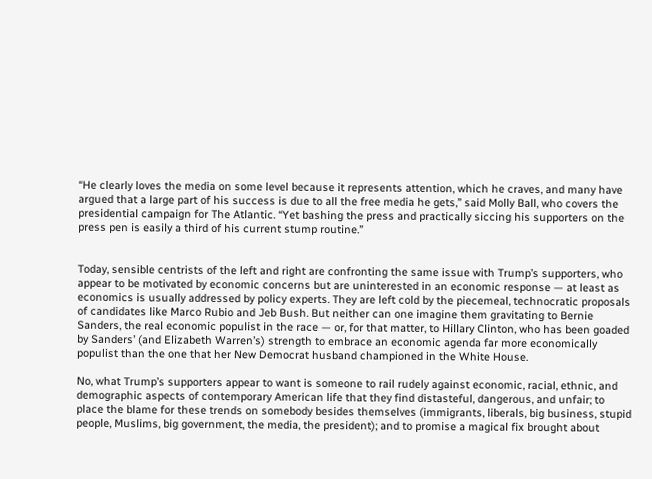“He clearly loves the media on some level because it represents attention, which he craves, and many have argued that a large part of his success is due to all the free media he gets,” said Molly Ball, who covers the presidential campaign for The Atlantic. “Yet bashing the press and practically siccing his supporters on the press pen is easily a third of his current stump routine.”


Today, sensible centrists of the left and right are confronting the same issue with Trump’s supporters, who appear to be motivated by economic concerns but are uninterested in an economic response — at least as economics is usually addressed by policy experts. They are left cold by the piecemeal, technocratic proposals of candidates like Marco Rubio and Jeb Bush. But neither can one imagine them gravitating to Bernie Sanders, the real economic populist in the race — or, for that matter, to Hillary Clinton, who has been goaded by Sanders’ (and Elizabeth Warren’s) strength to embrace an economic agenda far more economically populist than the one that her New Democrat husband championed in the White House.

No, what Trump’s supporters appear to want is someone to rail rudely against economic, racial, ethnic, and demographic aspects of contemporary American life that they find distasteful, dangerous, and unfair; to place the blame for these trends on somebody besides themselves (immigrants, liberals, big business, stupid people, Muslims, big government, the media, the president); and to promise a magical fix brought about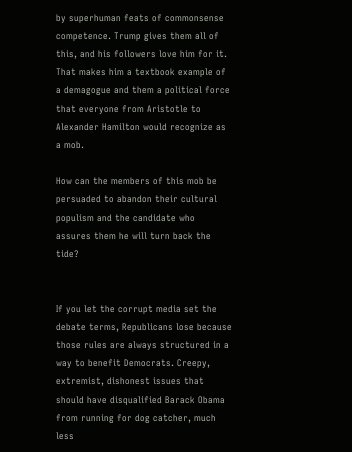by superhuman feats of commonsense competence. Trump gives them all of this, and his followers love him for it. That makes him a textbook example of a demagogue and them a political force that everyone from Aristotle to Alexander Hamilton would recognize as a mob.

How can the members of this mob be persuaded to abandon their cultural populism and the candidate who assures them he will turn back the tide?


If you let the corrupt media set the debate terms, Republicans lose because those rules are always structured in a way to benefit Democrats. Creepy, extremist, dishonest issues that should have disqualified Barack Obama from running for dog catcher, much less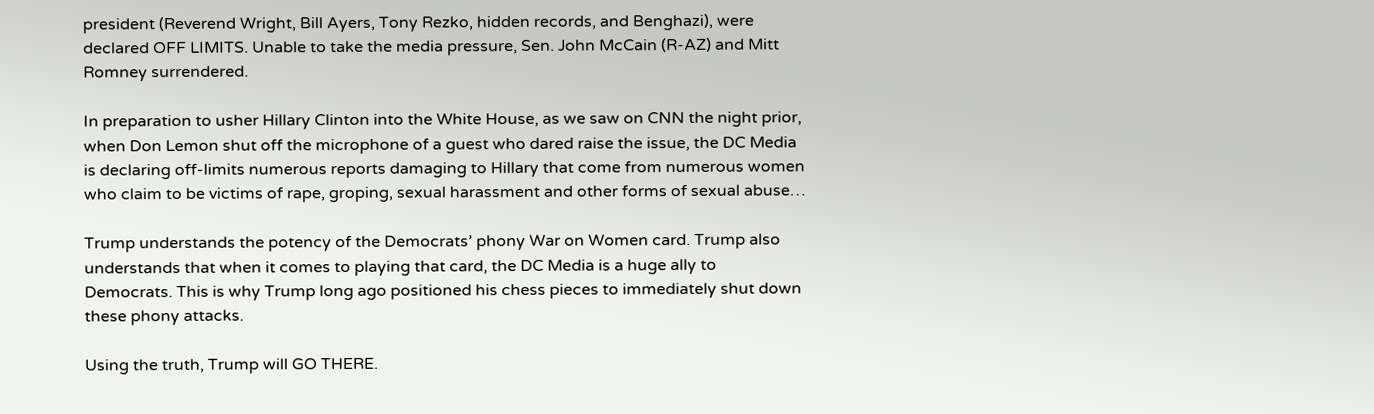president (Reverend Wright, Bill Ayers, Tony Rezko, hidden records, and Benghazi), were declared OFF LIMITS. Unable to take the media pressure, Sen. John McCain (R-AZ) and Mitt Romney surrendered.

In preparation to usher Hillary Clinton into the White House, as we saw on CNN the night prior, when Don Lemon shut off the microphone of a guest who dared raise the issue, the DC Media is declaring off-limits numerous reports damaging to Hillary that come from numerous women who claim to be victims of rape, groping, sexual harassment and other forms of sexual abuse…

Trump understands the potency of the Democrats’ phony War on Women card. Trump also understands that when it comes to playing that card, the DC Media is a huge ally to Democrats. This is why Trump long ago positioned his chess pieces to immediately shut down these phony attacks.

Using the truth, Trump will GO THERE.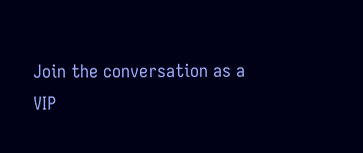Join the conversation as a VIP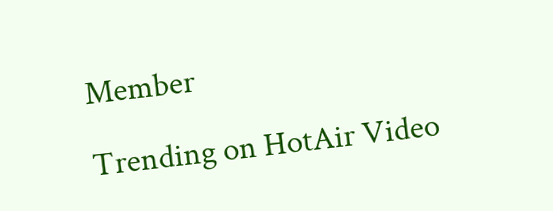Member

Trending on HotAir Video